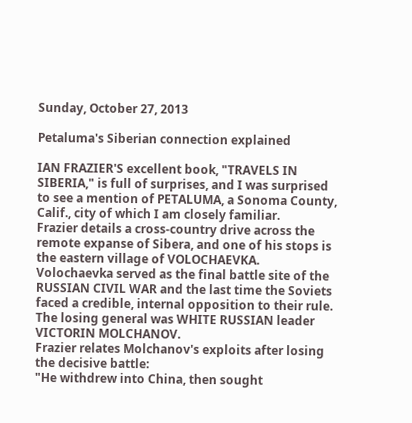Sunday, October 27, 2013

Petaluma's Siberian connection explained

IAN FRAZIER'S excellent book, "TRAVELS IN SIBERIA," is full of surprises, and I was surprised to see a mention of PETALUMA, a Sonoma County, Calif., city of which I am closely familiar.
Frazier details a cross-country drive across the remote expanse of Sibera, and one of his stops is the eastern village of VOLOCHAEVKA.
Volochaevka served as the final battle site of the RUSSIAN CIVIL WAR and the last time the Soviets faced a credible, internal opposition to their rule.
The losing general was WHITE RUSSIAN leader VICTORIN MOLCHANOV.
Frazier relates Molchanov's exploits after losing the decisive battle:
"He withdrew into China, then sought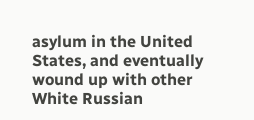asylum in the United States, and eventually wound up with other White Russian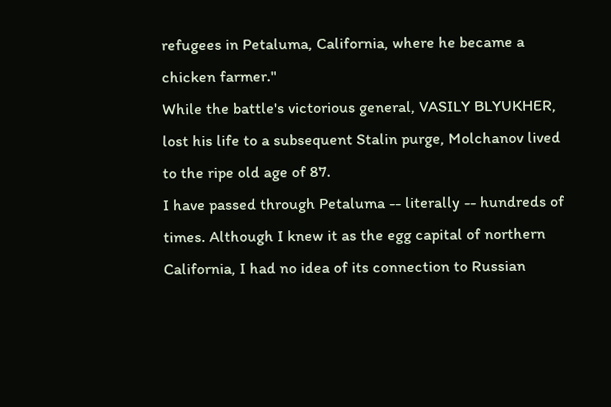refugees in Petaluma, California, where he became a chicken farmer."
While the battle's victorious general, VASILY BLYUKHER, lost his life to a subsequent Stalin purge, Molchanov lived to the ripe old age of 87.
I have passed through Petaluma -- literally -- hundreds of times. Although I knew it as the egg capital of northern California, I had no idea of its connection to Russian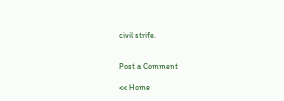civil strife.


Post a Comment

<< Home